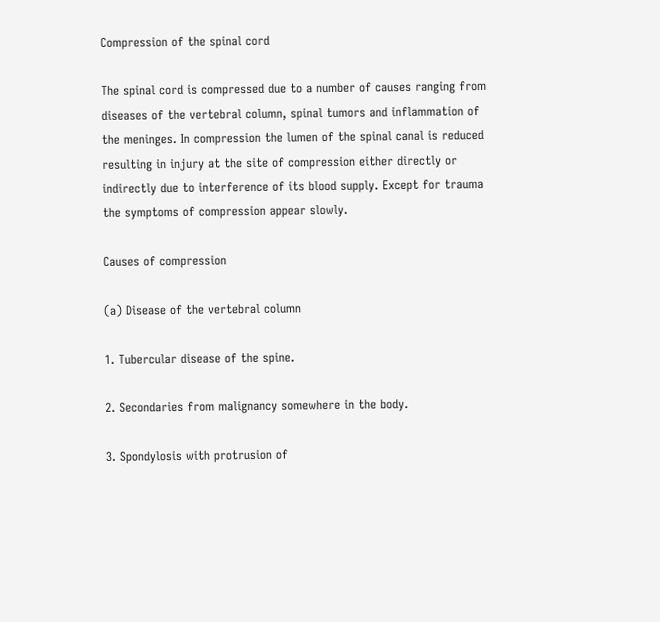Compression of the spinal cord

The spinal cord is compressed due to a number of causes ranging from diseases of the vertebral column, spinal tumors and inflammation of the meninges. In compression the lumen of the spinal canal is reduced resulting in injury at the site of compression either directly or indirectly due to interference of its blood supply. Except for trauma the symptoms of compression appear slowly.

Causes of compression

(a) Disease of the vertebral column

1. Tubercular disease of the spine.

2. Secondaries from malignancy somewhere in the body.

3. Spondylosis with protrusion of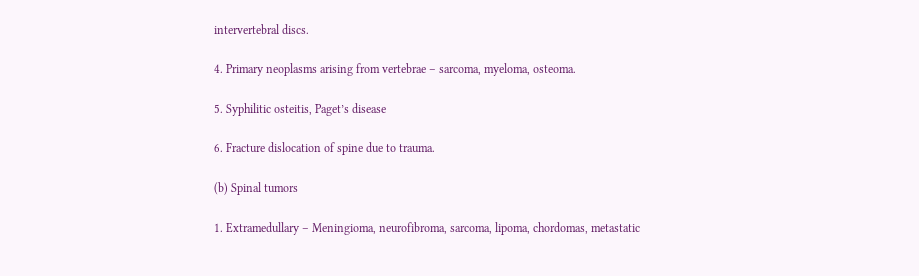intervertebral discs.

4. Primary neoplasms arising from vertebrae – sarcoma, myeloma, osteoma.

5. Syphilitic osteitis, Paget’s disease

6. Fracture dislocation of spine due to trauma.

(b) Spinal tumors

1. Extramedullary – Meningioma, neurofibroma, sarcoma, lipoma, chordomas, metastatic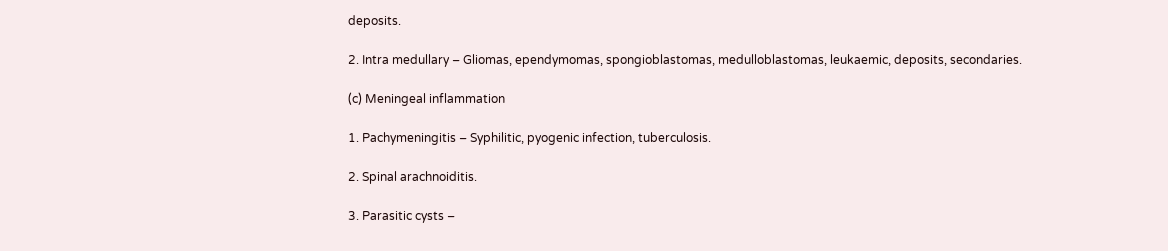deposits.

2. Intra medullary – Gliomas, ependymomas, spongioblastomas, medulloblastomas, leukaemic, deposits, secondaries.

(c) Meningeal inflammation

1. Pachymeningitis – Syphilitic, pyogenic infection, tuberculosis.

2. Spinal arachnoiditis.

3. Parasitic cysts –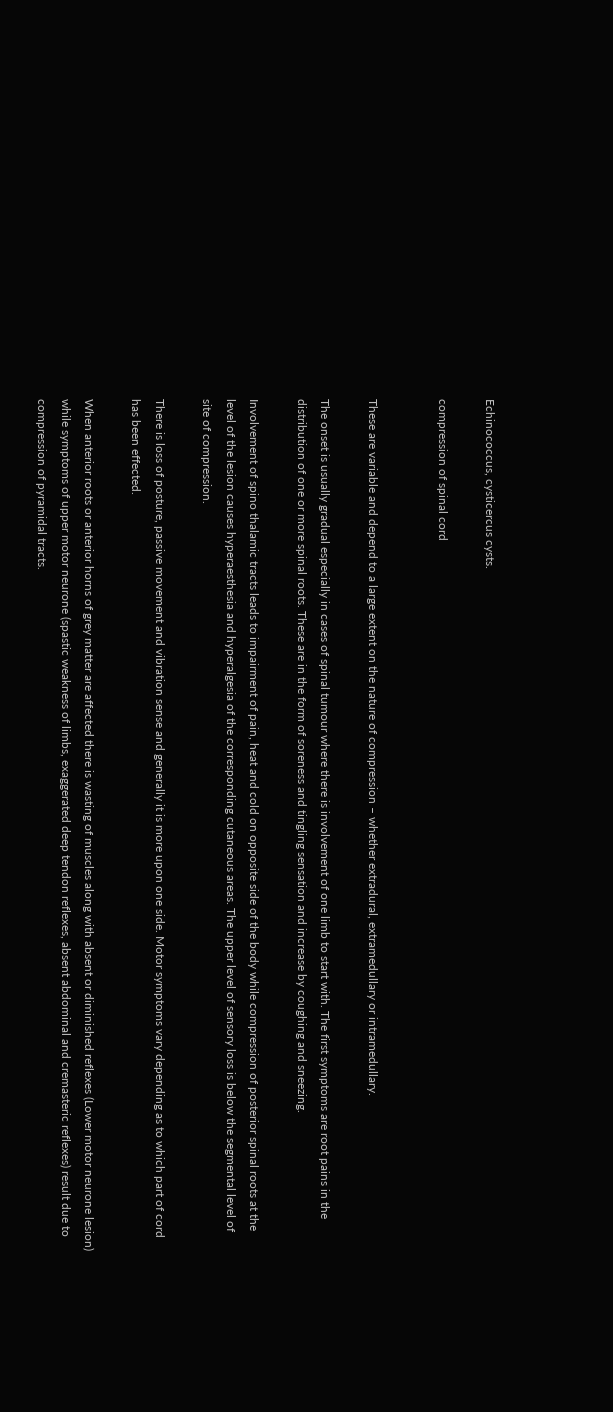Echinococcus, cysticercus cysts.

compression of spinal cord


These are variable and depend to a large extent on the nature of compression – whether extradural, extramedullary or intramedullary.

The onset is usually gradual especially in cases of spinal tumour where there is involvement of one limb to start with. The first symptoms are root pains in the distribution of one or more spinal roots. These are in the form of soreness and tingling sensation and increase by coughing and sneezing.

Involvement of spino thalamic tracts leads to impairment of pain, heat and cold on opposite side of the body while compression of posterior spinal roots at the level of the lesion causes hyperaesthesia and hyperalgesia of the corresponding cutaneous areas. The upper level of sensory loss is below the segmental level of site of compression.

There is loss of posture, passive movement and vibration sense and generally it is more upon one side. Motor symptoms vary depending as to which part of cord has been effected.

When anterior roots or anterior horns of grey matter are affected there is wasting of muscles along with absent or diminished reflexes (Lower motor neurone lesion) while symptoms of upper motor neurone (spastic weakness of limbs, exaggerated deep tendon reflexes, absent abdominal and cremasteric reflexes) result due to compression of pyramidal tracts.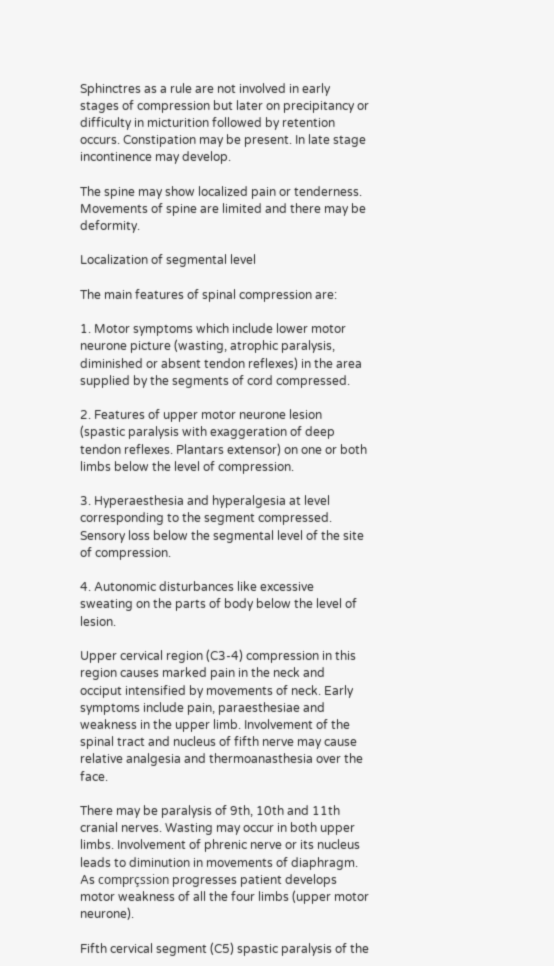Sphinctres as a rule are not involved in early stages of compression but later on precipitancy or difficulty in micturition followed by retention occurs. Constipation may be present. In late stage incontinence may develop.

The spine may show localized pain or tenderness. Movements of spine are limited and there may be deformity.

Localization of segmental level

The main features of spinal compression are:

1. Motor symptoms which include lower motor neurone picture (wasting, atrophic paralysis, diminished or absent tendon reflexes) in the area supplied by the segments of cord compressed.

2. Features of upper motor neurone lesion (spastic paralysis with exaggeration of deep tendon reflexes. Plantars extensor) on one or both limbs below the level of compression.

3. Hyperaesthesia and hyperalgesia at level corresponding to the segment compressed. Sensory loss below the segmental level of the site of compression.

4. Autonomic disturbances like excessive sweating on the parts of body below the level of lesion.

Upper cervical region (C3-4) compression in this region causes marked pain in the neck and occiput intensified by movements of neck. Early symptoms include pain, paraesthesiae and weakness in the upper limb. Involvement of the spinal tract and nucleus of fifth nerve may cause relative analgesia and thermoanasthesia over the face.

There may be paralysis of 9th, 10th and 11th cranial nerves. Wasting may occur in both upper limbs. Involvement of phrenic nerve or its nucleus leads to diminution in movements of diaphragm. As comprçssion progresses patient develops motor weakness of all the four limbs (upper motor neurone).

Fifth cervical segment (C5) spastic paralysis of the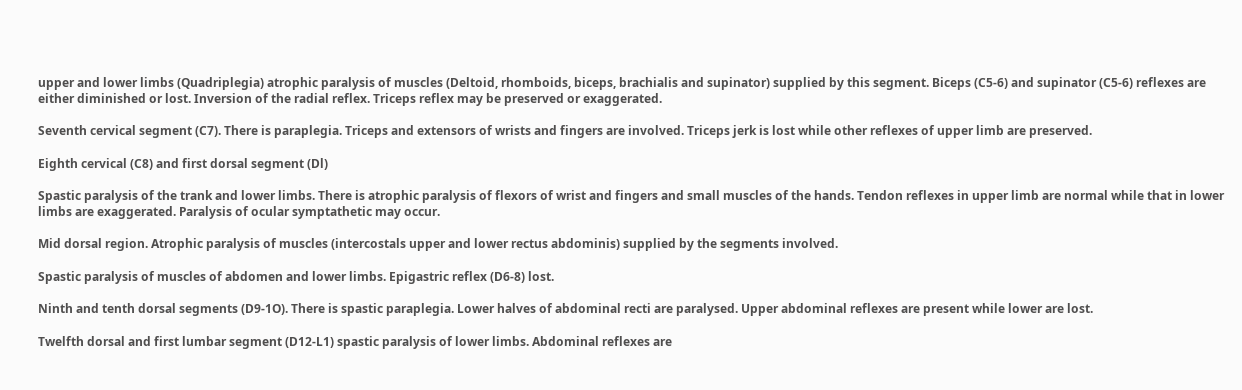upper and lower limbs (Quadriplegia) atrophic paralysis of muscles (Deltoid, rhomboids, biceps, brachialis and supinator) supplied by this segment. Biceps (C5-6) and supinator (C5-6) reflexes are either diminished or lost. Inversion of the radial reflex. Triceps reflex may be preserved or exaggerated.

Seventh cervical segment (C7). There is paraplegia. Triceps and extensors of wrists and fingers are involved. Triceps jerk is lost while other reflexes of upper limb are preserved.

Eighth cervical (C8) and first dorsal segment (Dl)

Spastic paralysis of the trank and lower limbs. There is atrophic paralysis of flexors of wrist and fingers and small muscles of the hands. Tendon reflexes in upper limb are normal while that in lower limbs are exaggerated. Paralysis of ocular symptathetic may occur.

Mid dorsal region. Atrophic paralysis of muscles (intercostals upper and lower rectus abdominis) supplied by the segments involved.

Spastic paralysis of muscles of abdomen and lower limbs. Epigastric reflex (D6-8) lost.

Ninth and tenth dorsal segments (D9-1O). There is spastic paraplegia. Lower halves of abdominal recti are paralysed. Upper abdominal reflexes are present while lower are lost.

Twelfth dorsal and first lumbar segment (D12-L1) spastic paralysis of lower limbs. Abdominal reflexes are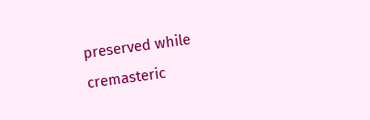preserved while cremasteric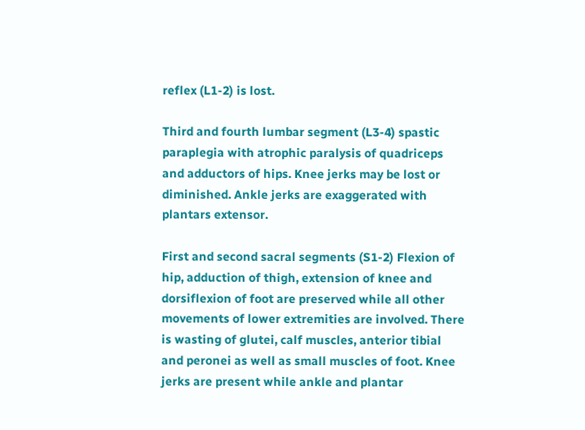reflex (L1-2) is lost.

Third and fourth lumbar segment (L3-4) spastic paraplegia with atrophic paralysis of quadriceps and adductors of hips. Knee jerks may be lost or diminished. Ankle jerks are exaggerated with plantars extensor.

First and second sacral segments (S1-2) Flexion of hip, adduction of thigh, extension of knee and dorsiflexion of foot are preserved while all other movements of lower extremities are involved. There is wasting of glutei, calf muscles, anterior tibial and peronei as well as small muscles of foot. Knee jerks are present while ankle and plantar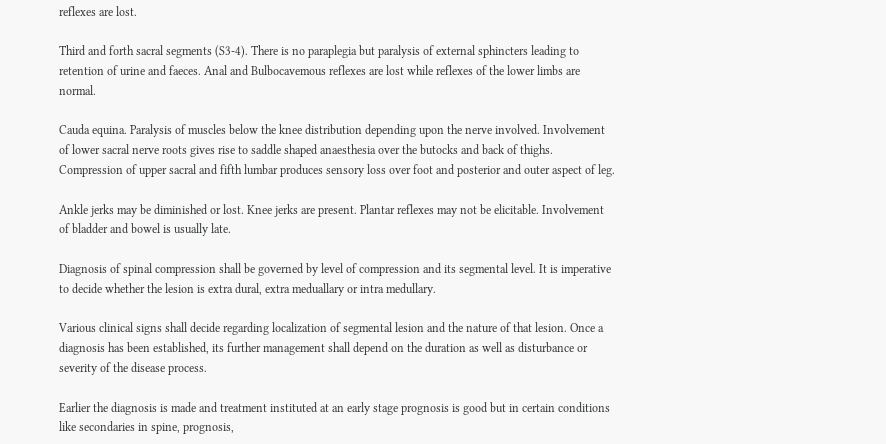reflexes are lost.

Third and forth sacral segments (S3-4). There is no paraplegia but paralysis of external sphincters leading to retention of urine and faeces. Anal and Bulbocavemous reflexes are lost while reflexes of the lower limbs are normal.

Cauda equina. Paralysis of muscles below the knee distribution depending upon the nerve involved. Involvement of lower sacral nerve roots gives rise to saddle shaped anaesthesia over the butocks and back of thighs. Compression of upper sacral and fifth lumbar produces sensory loss over foot and posterior and outer aspect of leg.

Ankle jerks may be diminished or lost. Knee jerks are present. Plantar reflexes may not be elicitable. Involvement of bladder and bowel is usually late.

Diagnosis of spinal compression shall be governed by level of compression and its segmental level. It is imperative to decide whether the lesion is extra dural, extra meduallary or intra medullary.

Various clinical signs shall decide regarding localization of segmental lesion and the nature of that lesion. Once a diagnosis has been established, its further management shall depend on the duration as well as disturbance or severity of the disease process.

Earlier the diagnosis is made and treatment instituted at an early stage prognosis is good but in certain conditions like secondaries in spine, prognosis,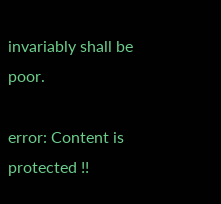invariably shall be poor.

error: Content is protected !!